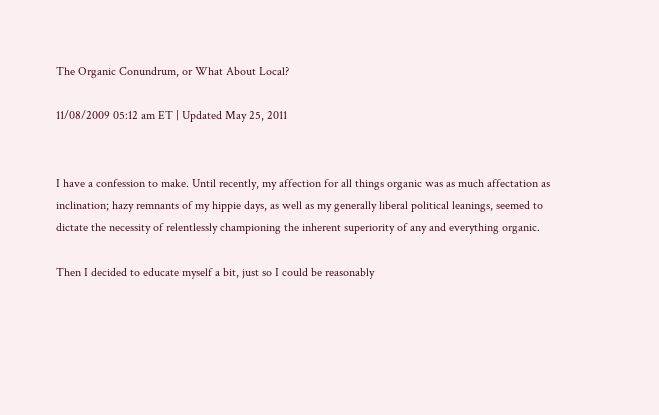The Organic Conundrum, or What About Local?

11/08/2009 05:12 am ET | Updated May 25, 2011


I have a confession to make. Until recently, my affection for all things organic was as much affectation as inclination; hazy remnants of my hippie days, as well as my generally liberal political leanings, seemed to dictate the necessity of relentlessly championing the inherent superiority of any and everything organic.

Then I decided to educate myself a bit, just so I could be reasonably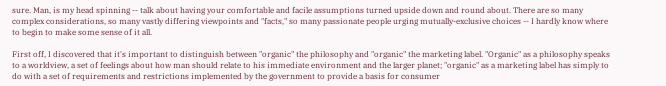sure. Man, is my head spinning -- talk about having your comfortable and facile assumptions turned upside down and round about. There are so many complex considerations, so many vastly differing viewpoints and "facts," so many passionate people urging mutually-exclusive choices -- I hardly know where to begin to make some sense of it all.

First off, I discovered that it's important to distinguish between "organic" the philosophy and "organic" the marketing label. "Organic" as a philosophy speaks to a worldview, a set of feelings about how man should relate to his immediate environment and the larger planet; "organic" as a marketing label has simply to do with a set of requirements and restrictions implemented by the government to provide a basis for consumer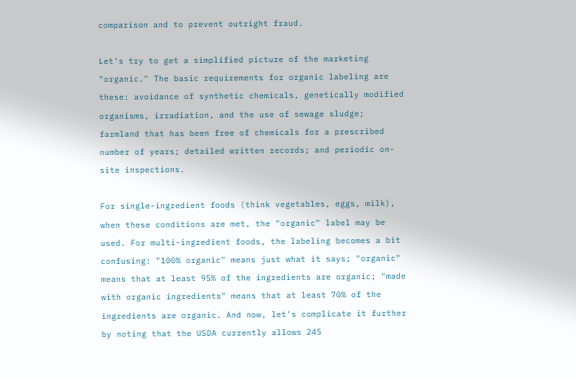comparison and to prevent outright fraud.

Let's try to get a simplified picture of the marketing "organic." The basic requirements for organic labeling are these: avoidance of synthetic chemicals, genetically modified organisms, irradiation, and the use of sewage sludge; farmland that has been free of chemicals for a prescribed number of years; detailed written records; and periodic on-site inspections.

For single-ingredient foods (think vegetables, eggs, milk), when these conditions are met, the "organic" label may be used. For multi-ingredient foods, the labeling becomes a bit confusing: "100% organic" means just what it says; "organic" means that at least 95% of the ingredients are organic; "made with organic ingredients" means that at least 70% of the ingredients are organic. And now, let's complicate it further by noting that the USDA currently allows 245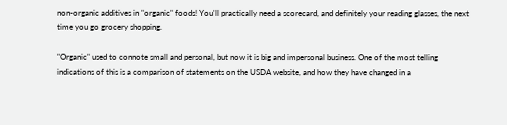non-organic additives in "organic" foods! You'll practically need a scorecard, and definitely your reading glasses, the next time you go grocery shopping.

"Organic" used to connote small and personal, but now it is big and impersonal business. One of the most telling indications of this is a comparison of statements on the USDA website, and how they have changed in a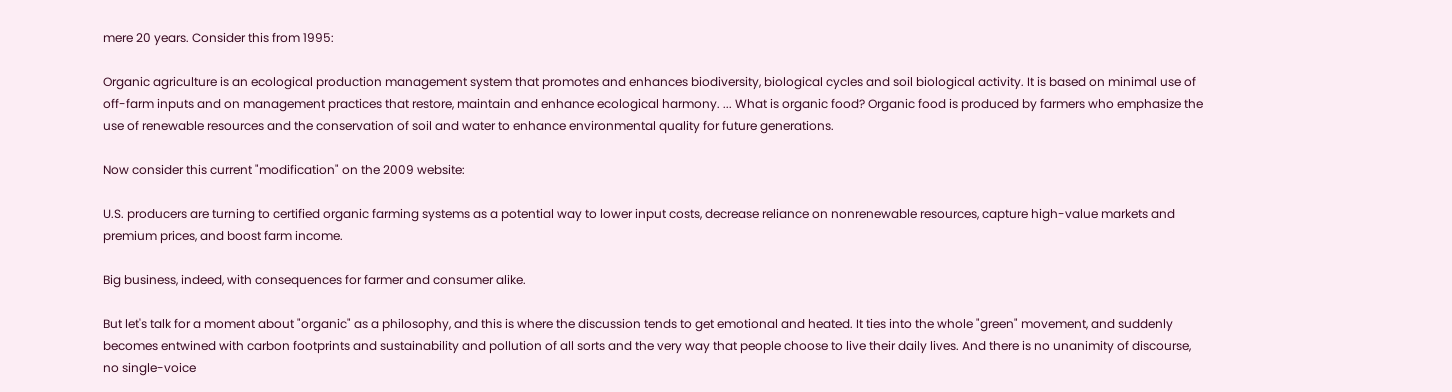mere 20 years. Consider this from 1995:

Organic agriculture is an ecological production management system that promotes and enhances biodiversity, biological cycles and soil biological activity. It is based on minimal use of off-farm inputs and on management practices that restore, maintain and enhance ecological harmony. ... What is organic food? Organic food is produced by farmers who emphasize the use of renewable resources and the conservation of soil and water to enhance environmental quality for future generations.

Now consider this current "modification" on the 2009 website:

U.S. producers are turning to certified organic farming systems as a potential way to lower input costs, decrease reliance on nonrenewable resources, capture high-value markets and premium prices, and boost farm income.

Big business, indeed, with consequences for farmer and consumer alike.

But let's talk for a moment about "organic" as a philosophy, and this is where the discussion tends to get emotional and heated. It ties into the whole "green" movement, and suddenly becomes entwined with carbon footprints and sustainability and pollution of all sorts and the very way that people choose to live their daily lives. And there is no unanimity of discourse, no single-voice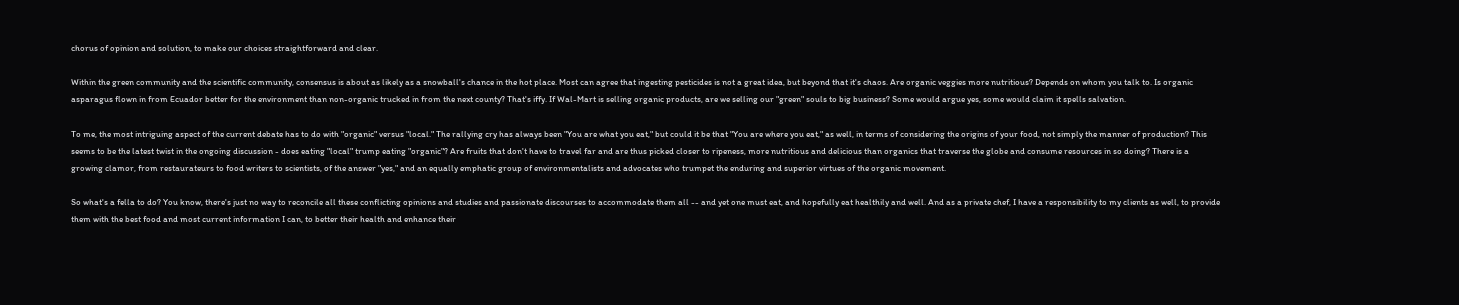chorus of opinion and solution, to make our choices straightforward and clear.

Within the green community and the scientific community, consensus is about as likely as a snowball's chance in the hot place. Most can agree that ingesting pesticides is not a great idea, but beyond that it's chaos. Are organic veggies more nutritious? Depends on whom you talk to. Is organic asparagus flown in from Ecuador better for the environment than non-organic trucked in from the next county? That's iffy. If Wal-Mart is selling organic products, are we selling our "green" souls to big business? Some would argue yes, some would claim it spells salvation.

To me, the most intriguing aspect of the current debate has to do with "organic" versus "local." The rallying cry has always been "You are what you eat," but could it be that "You are where you eat," as well, in terms of considering the origins of your food, not simply the manner of production? This seems to be the latest twist in the ongoing discussion - does eating "local" trump eating "organic"? Are fruits that don't have to travel far and are thus picked closer to ripeness, more nutritious and delicious than organics that traverse the globe and consume resources in so doing? There is a growing clamor, from restaurateurs to food writers to scientists, of the answer "yes," and an equally emphatic group of environmentalists and advocates who trumpet the enduring and superior virtues of the organic movement.

So what's a fella to do? You know, there's just no way to reconcile all these conflicting opinions and studies and passionate discourses to accommodate them all -- and yet one must eat, and hopefully eat healthily and well. And as a private chef, I have a responsibility to my clients as well, to provide them with the best food and most current information I can, to better their health and enhance their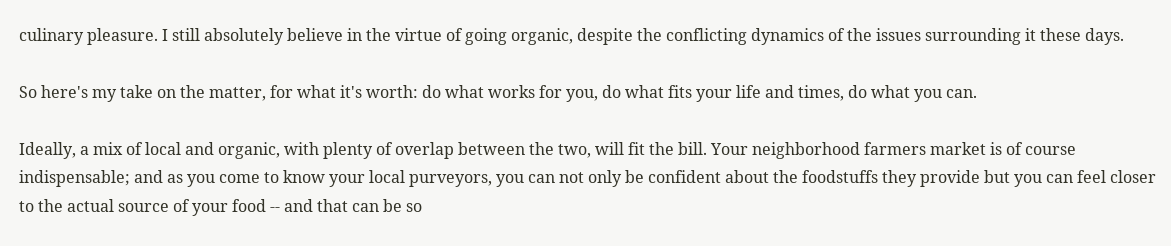culinary pleasure. I still absolutely believe in the virtue of going organic, despite the conflicting dynamics of the issues surrounding it these days.

So here's my take on the matter, for what it's worth: do what works for you, do what fits your life and times, do what you can.

Ideally, a mix of local and organic, with plenty of overlap between the two, will fit the bill. Your neighborhood farmers market is of course indispensable; and as you come to know your local purveyors, you can not only be confident about the foodstuffs they provide but you can feel closer to the actual source of your food -- and that can be so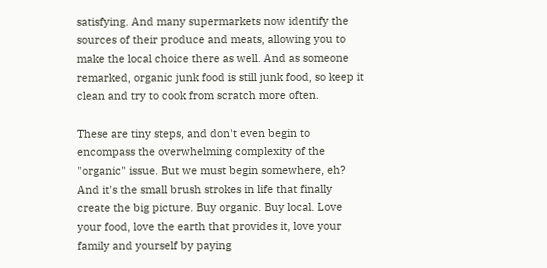satisfying. And many supermarkets now identify the sources of their produce and meats, allowing you to make the local choice there as well. And as someone remarked, organic junk food is still junk food, so keep it clean and try to cook from scratch more often.

These are tiny steps, and don't even begin to encompass the overwhelming complexity of the "organic" issue. But we must begin somewhere, eh? And it's the small brush strokes in life that finally create the big picture. Buy organic. Buy local. Love your food, love the earth that provides it, love your family and yourself by paying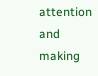attention and making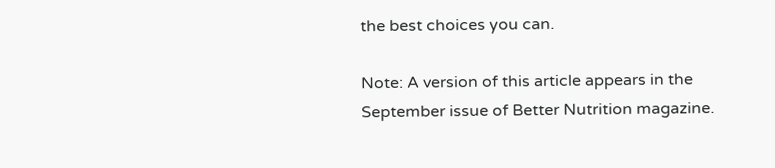the best choices you can.

Note: A version of this article appears in the September issue of Better Nutrition magazine.